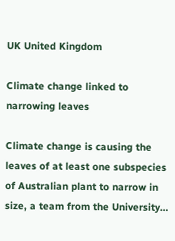UK United Kingdom

Climate change linked to narrowing leaves

Climate change is causing the leaves of at least one subspecies of Australian plant to narrow in size, a team from the University…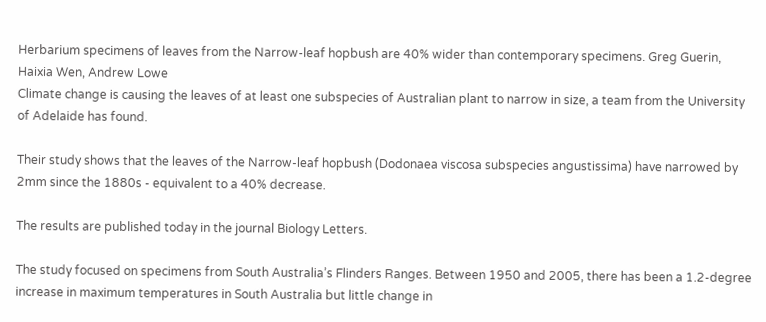Herbarium specimens of leaves from the Narrow-leaf hopbush are 40% wider than contemporary specimens. Greg Guerin, Haixia Wen, Andrew Lowe
Climate change is causing the leaves of at least one subspecies of Australian plant to narrow in size, a team from the University of Adelaide has found.

Their study shows that the leaves of the Narrow-leaf hopbush (Dodonaea viscosa subspecies angustissima) have narrowed by 2mm since the 1880s - equivalent to a 40% decrease.

The results are published today in the journal Biology Letters.

The study focused on specimens from South Australia’s Flinders Ranges. Between 1950 and 2005, there has been a 1.2-degree increase in maximum temperatures in South Australia but little change in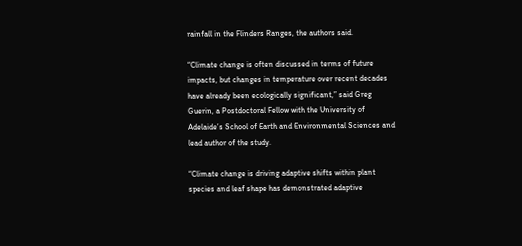rainfall in the Flinders Ranges, the authors said.

“Climate change is often discussed in terms of future impacts, but changes in temperature over recent decades have already been ecologically significant,” said Greg Guerin, a Postdoctoral Fellow with the University of Adelaide’s School of Earth and Environmental Sciences and lead author of the study.

“Climate change is driving adaptive shifts within plant species and leaf shape has demonstrated adaptive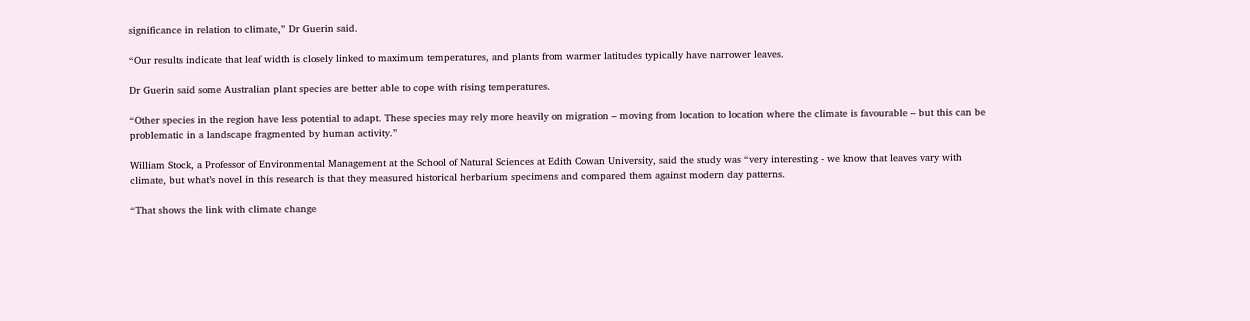significance in relation to climate,” Dr Guerin said.

“Our results indicate that leaf width is closely linked to maximum temperatures, and plants from warmer latitudes typically have narrower leaves.

Dr Guerin said some Australian plant species are better able to cope with rising temperatures.

“Other species in the region have less potential to adapt. These species may rely more heavily on migration – moving from location to location where the climate is favourable – but this can be problematic in a landscape fragmented by human activity.”

William Stock, a Professor of Environmental Management at the School of Natural Sciences at Edith Cowan University, said the study was “very interesting - we know that leaves vary with climate, but what’s novel in this research is that they measured historical herbarium specimens and compared them against modern day patterns.

“That shows the link with climate change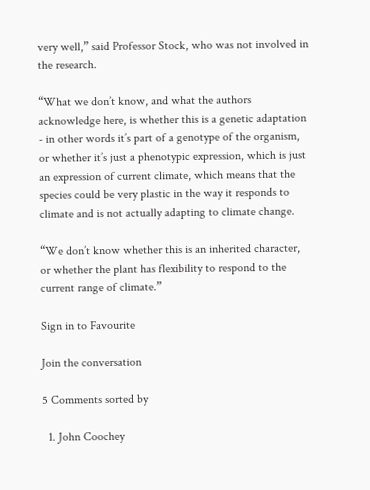very well,” said Professor Stock, who was not involved in the research.

“What we don’t know, and what the authors acknowledge here, is whether this is a genetic adaptation - in other words it’s part of a genotype of the organism, or whether it’s just a phenotypic expression, which is just an expression of current climate, which means that the species could be very plastic in the way it responds to climate and is not actually adapting to climate change.

“We don’t know whether this is an inherited character, or whether the plant has flexibility to respond to the current range of climate.”

Sign in to Favourite

Join the conversation

5 Comments sorted by

  1. John Coochey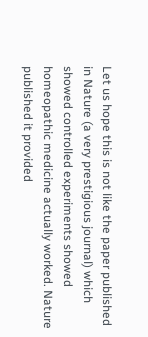Let us hope this is not like the paper published in Nature (a very prestigious journal) which showed controlled experiments showed homeopathic medicine actually worked. Nature published it provided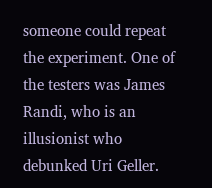someone could repeat the experiment. One of the testers was James Randi, who is an illusionist who debunked Uri Geller.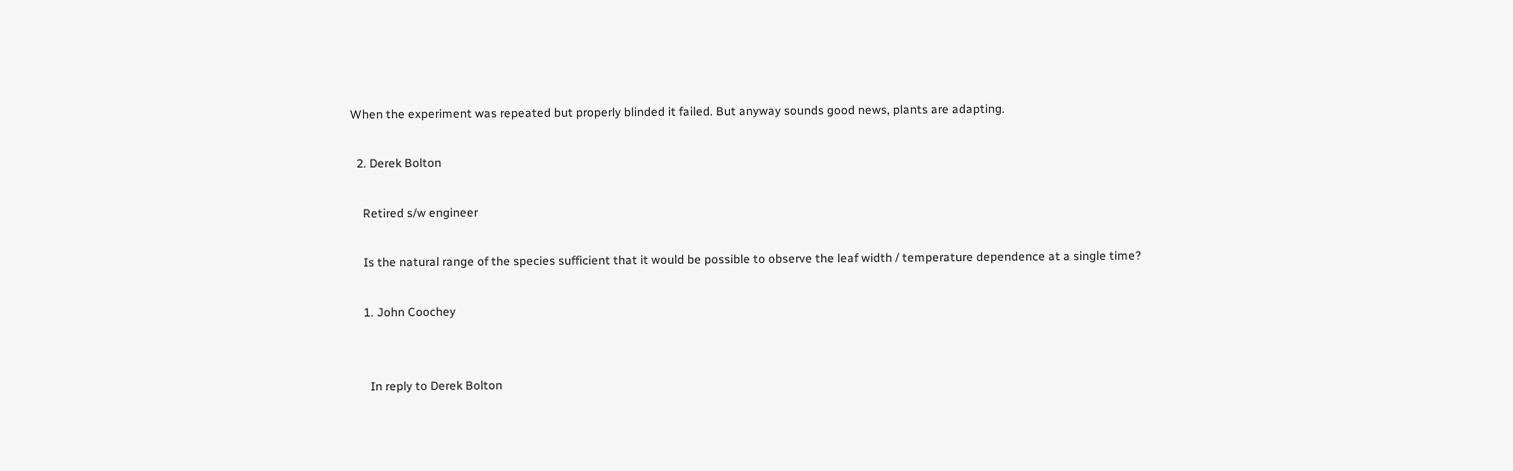When the experiment was repeated but properly blinded it failed. But anyway sounds good news, plants are adapting.

  2. Derek Bolton

    Retired s/w engineer

    Is the natural range of the species sufficient that it would be possible to observe the leaf width / temperature dependence at a single time?

    1. John Coochey


      In reply to Derek Bolton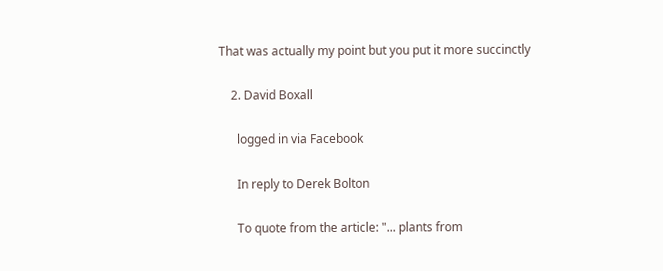That was actually my point but you put it more succinctly

    2. David Boxall

      logged in via Facebook

      In reply to Derek Bolton

      To quote from the article: "... plants from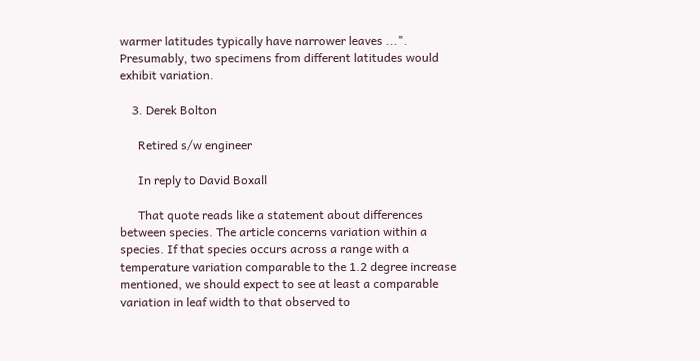warmer latitudes typically have narrower leaves ...". Presumably, two specimens from different latitudes would exhibit variation.

    3. Derek Bolton

      Retired s/w engineer

      In reply to David Boxall

      That quote reads like a statement about differences between species. The article concerns variation within a species. If that species occurs across a range with a temperature variation comparable to the 1.2 degree increase mentioned, we should expect to see at least a comparable variation in leaf width to that observed to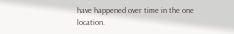have happened over time in the one location.